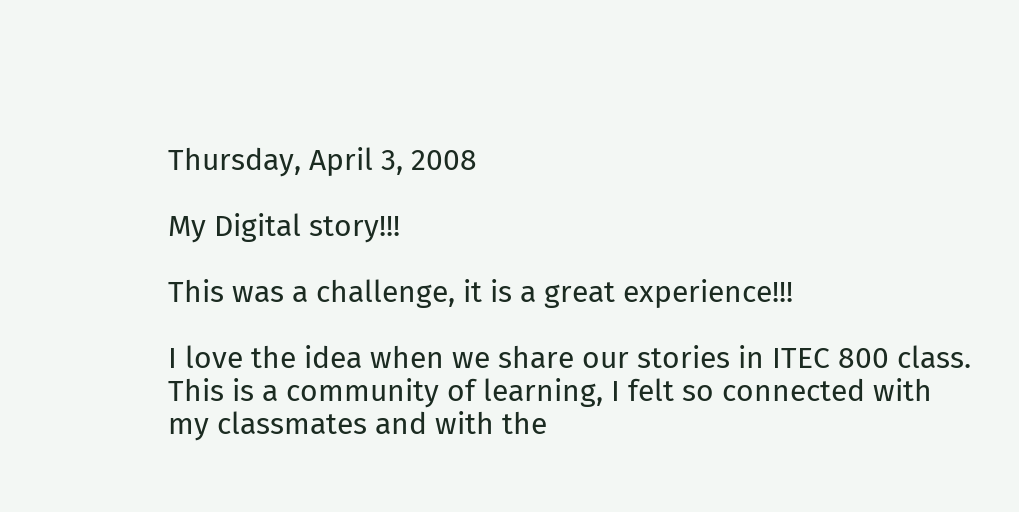Thursday, April 3, 2008

My Digital story!!!

This was a challenge, it is a great experience!!!

I love the idea when we share our stories in ITEC 800 class.
This is a community of learning, I felt so connected with my classmates and with the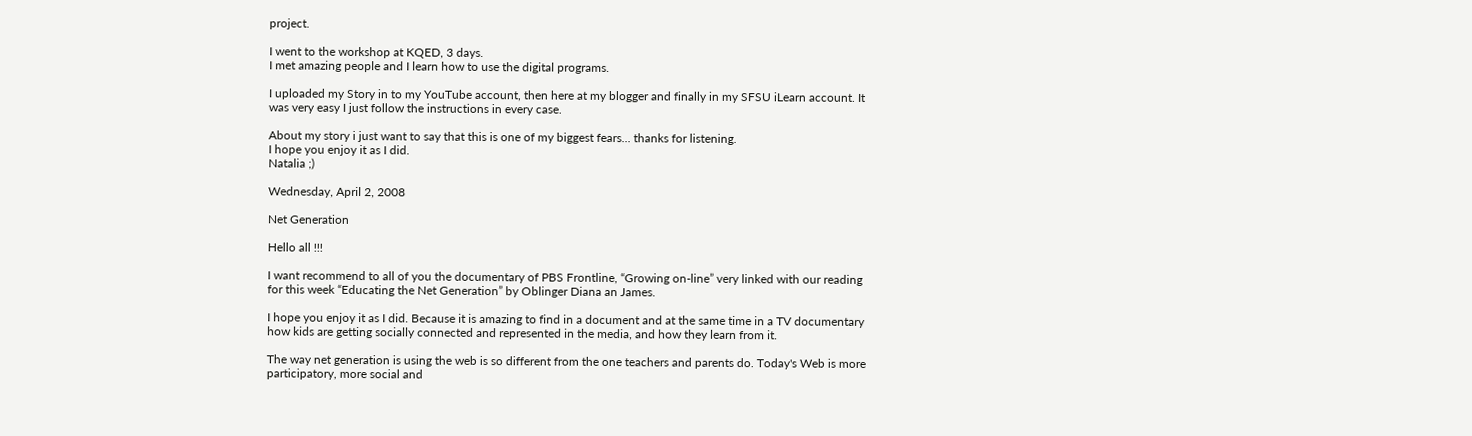project.

I went to the workshop at KQED, 3 days.
I met amazing people and I learn how to use the digital programs.

I uploaded my Story in to my YouTube account, then here at my blogger and finally in my SFSU iLearn account. It was very easy I just follow the instructions in every case.

About my story i just want to say that this is one of my biggest fears... thanks for listening.
I hope you enjoy it as I did.
Natalia ;)

Wednesday, April 2, 2008

Net Generation

Hello all !!!

I want recommend to all of you the documentary of PBS Frontline, “Growing on-line” very linked with our reading for this week “Educating the Net Generation” by Oblinger Diana an James.

I hope you enjoy it as I did. Because it is amazing to find in a document and at the same time in a TV documentary how kids are getting socially connected and represented in the media, and how they learn from it.

The way net generation is using the web is so different from the one teachers and parents do. Today's Web is more participatory, more social and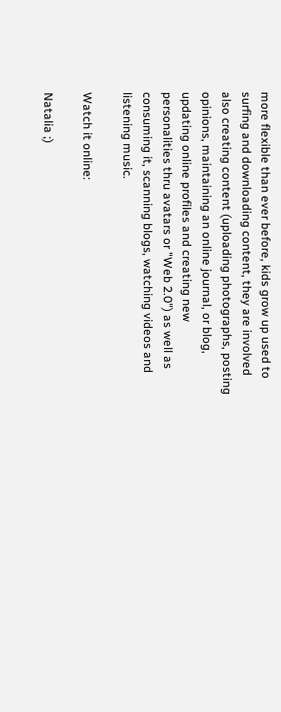more flexible than ever before, kids grow up used to surfing and downloading content, they are involved also creating content (uploading photographs, posting opinions, maintaining an online journal, or blog, updating online profiles and creating new personalities thru avatars or "Web 2.0") as well as consuming it, scanning blogs, watching videos and listening music.

Watch it online:

Natalia ;)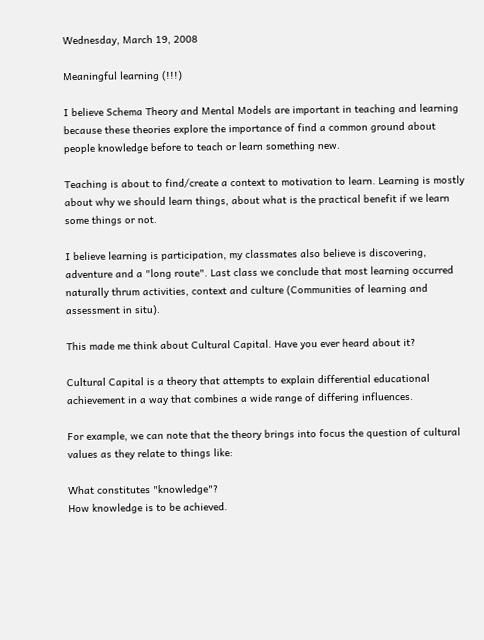Wednesday, March 19, 2008

Meaningful learning (!!!)

I believe Schema Theory and Mental Models are important in teaching and learning because these theories explore the importance of find a common ground about people knowledge before to teach or learn something new.

Teaching is about to find/create a context to motivation to learn. Learning is mostly about why we should learn things, about what is the practical benefit if we learn some things or not.

I believe learning is participation, my classmates also believe is discovering, adventure and a "long route". Last class we conclude that most learning occurred naturally thrum activities, context and culture (Communities of learning and assessment in situ).

This made me think about Cultural Capital. Have you ever heard about it?

Cultural Capital is a theory that attempts to explain differential educational achievement in a way that combines a wide range of differing influences.

For example, we can note that the theory brings into focus the question of cultural values as they relate to things like:

What constitutes "knowledge"?
How knowledge is to be achieved.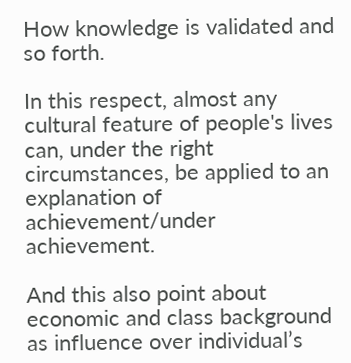How knowledge is validated and so forth.

In this respect, almost any cultural feature of people's lives can, under the right circumstances, be applied to an explanation of achievement/under achievement.

And this also point about economic and class background as influence over individual’s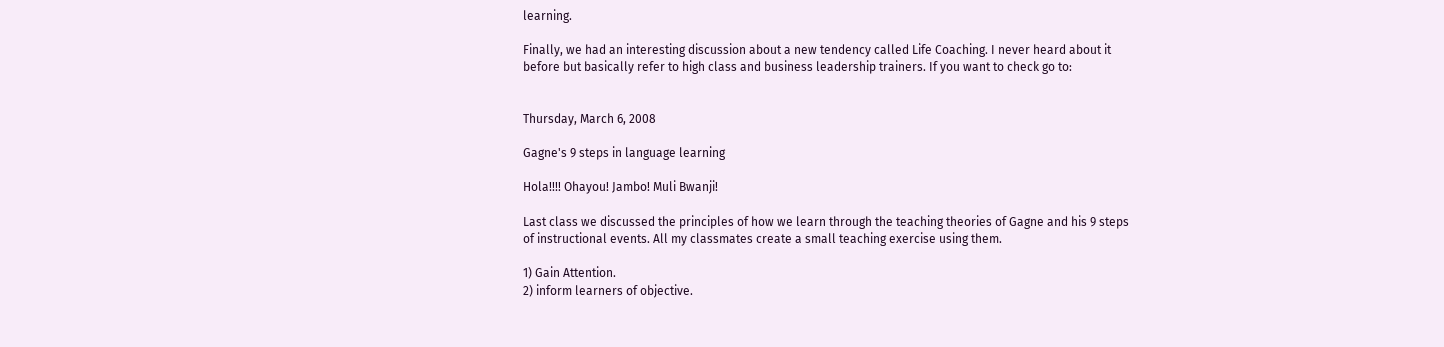learning.

Finally, we had an interesting discussion about a new tendency called Life Coaching. I never heard about it before but basically refer to high class and business leadership trainers. If you want to check go to:


Thursday, March 6, 2008

Gagne's 9 steps in language learning

Hola!!!! Ohayou! Jambo! Muli Bwanji!

Last class we discussed the principles of how we learn through the teaching theories of Gagne and his 9 steps of instructional events. All my classmates create a small teaching exercise using them.

1) Gain Attention.
2) inform learners of objective.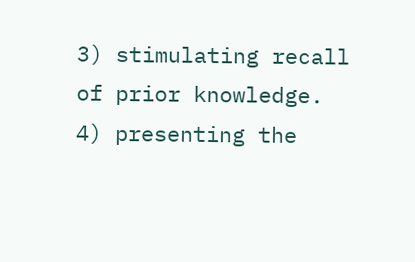3) stimulating recall of prior knowledge.
4) presenting the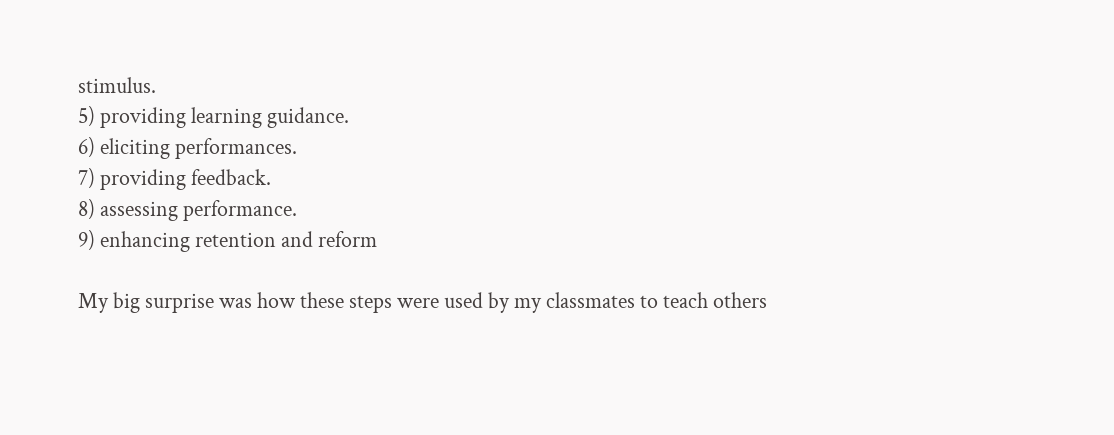stimulus.
5) providing learning guidance.
6) eliciting performances.
7) providing feedback.
8) assessing performance.
9) enhancing retention and reform

My big surprise was how these steps were used by my classmates to teach others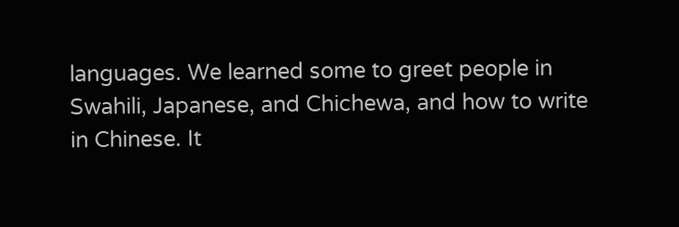languages. We learned some to greet people in Swahili, Japanese, and Chichewa, and how to write in Chinese. It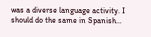was a diverse language activity. I should do the same in Spanish…